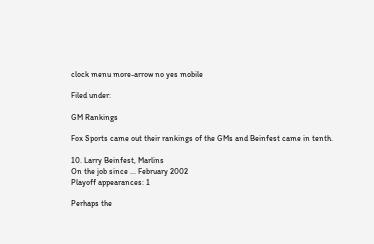clock menu more-arrow no yes mobile

Filed under:

GM Rankings

Fox Sports came out their rankings of the GMs and Beinfest came in tenth.

10. Larry Beinfest, Marlins
On the job since ... February 2002
Playoff appearances: 1

Perhaps the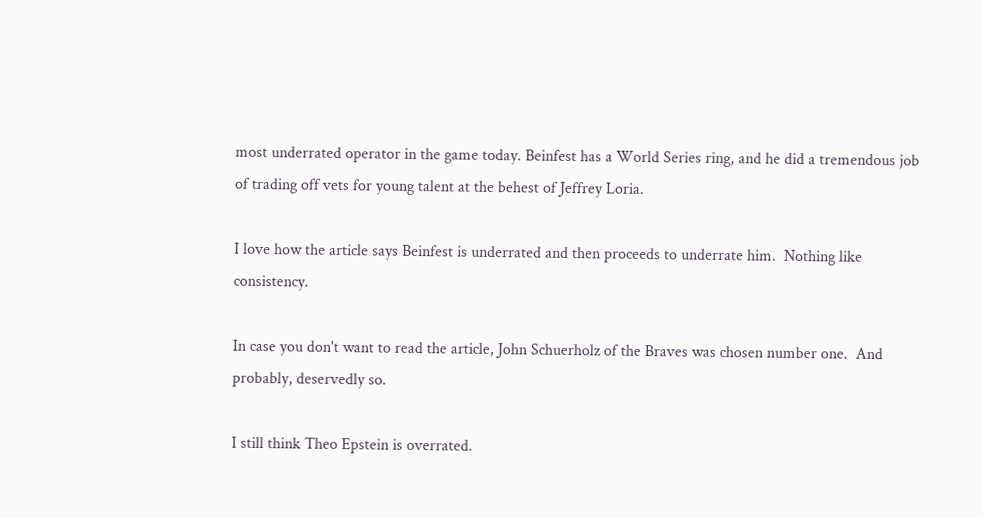most underrated operator in the game today. Beinfest has a World Series ring, and he did a tremendous job of trading off vets for young talent at the behest of Jeffrey Loria.

I love how the article says Beinfest is underrated and then proceeds to underrate him.  Nothing like consistency.

In case you don't want to read the article, John Schuerholz of the Braves was chosen number one.  And probably, deservedly so.

I still think Theo Epstein is overrated.